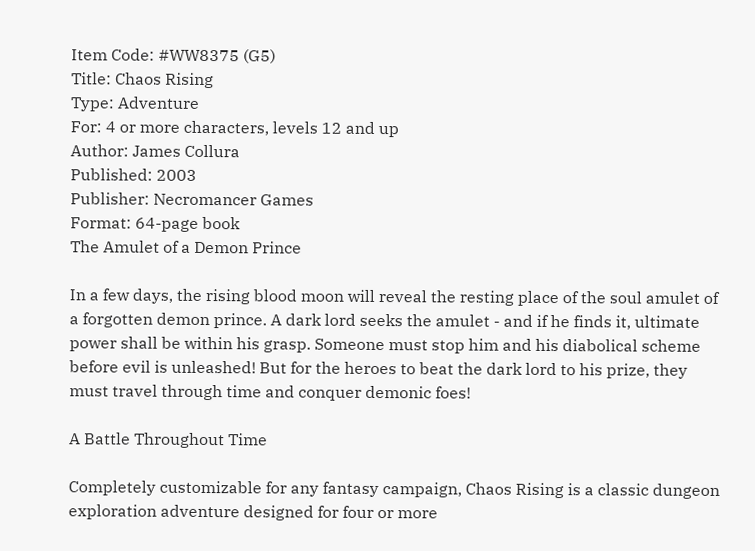Item Code: #WW8375 (G5)
Title: Chaos Rising
Type: Adventure
For: 4 or more characters, levels 12 and up
Author: James Collura
Published: 2003
Publisher: Necromancer Games
Format: 64-page book
The Amulet of a Demon Prince

In a few days, the rising blood moon will reveal the resting place of the soul amulet of a forgotten demon prince. A dark lord seeks the amulet - and if he finds it, ultimate power shall be within his grasp. Someone must stop him and his diabolical scheme before evil is unleashed! But for the heroes to beat the dark lord to his prize, they must travel through time and conquer demonic foes!

A Battle Throughout Time

Completely customizable for any fantasy campaign, Chaos Rising is a classic dungeon exploration adventure designed for four or more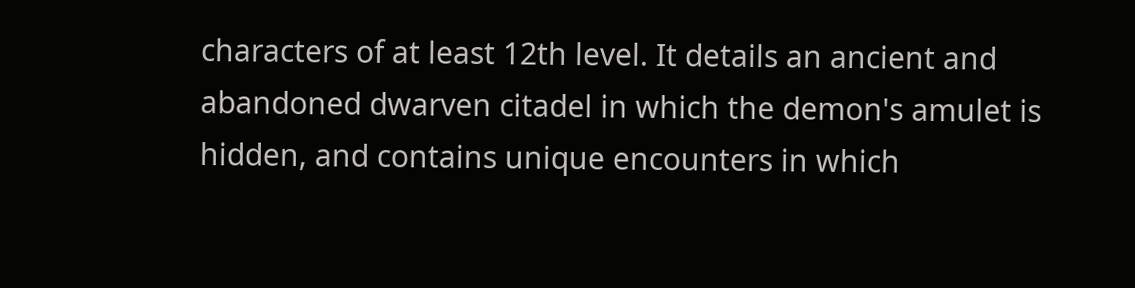characters of at least 12th level. It details an ancient and abandoned dwarven citadel in which the demon's amulet is hidden, and contains unique encounters in which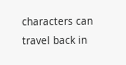characters can travel back in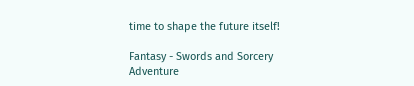time to shape the future itself!

Fantasy - Swords and Sorcery
Adventure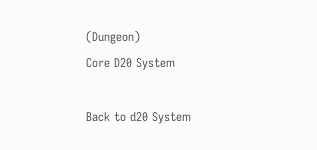(Dungeon)
Core D20 System

Back to d20 System